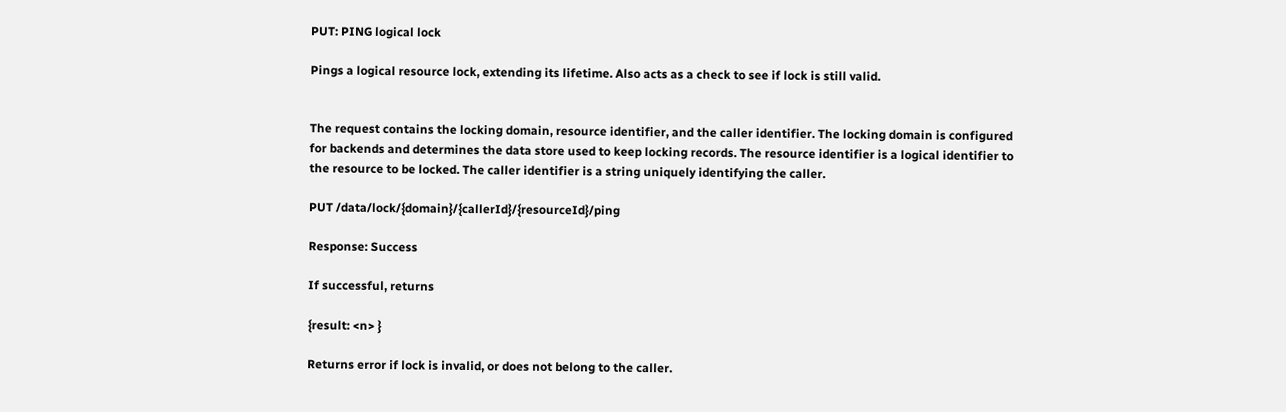PUT: PING logical lock

Pings a logical resource lock, extending its lifetime. Also acts as a check to see if lock is still valid.


The request contains the locking domain, resource identifier, and the caller identifier. The locking domain is configured for backends and determines the data store used to keep locking records. The resource identifier is a logical identifier to the resource to be locked. The caller identifier is a string uniquely identifying the caller.

PUT /data/lock/{domain}/{callerId}/{resourceId}/ping

Response: Success

If successful, returns

{result: <n> }

Returns error if lock is invalid, or does not belong to the caller.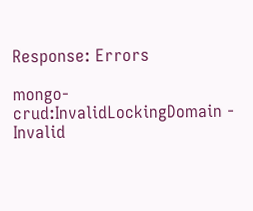Response: Errors

mongo-crud:InvalidLockingDomain - Invalid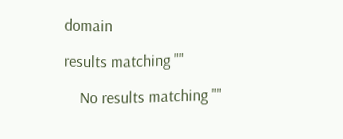domain

results matching ""

    No results matching ""